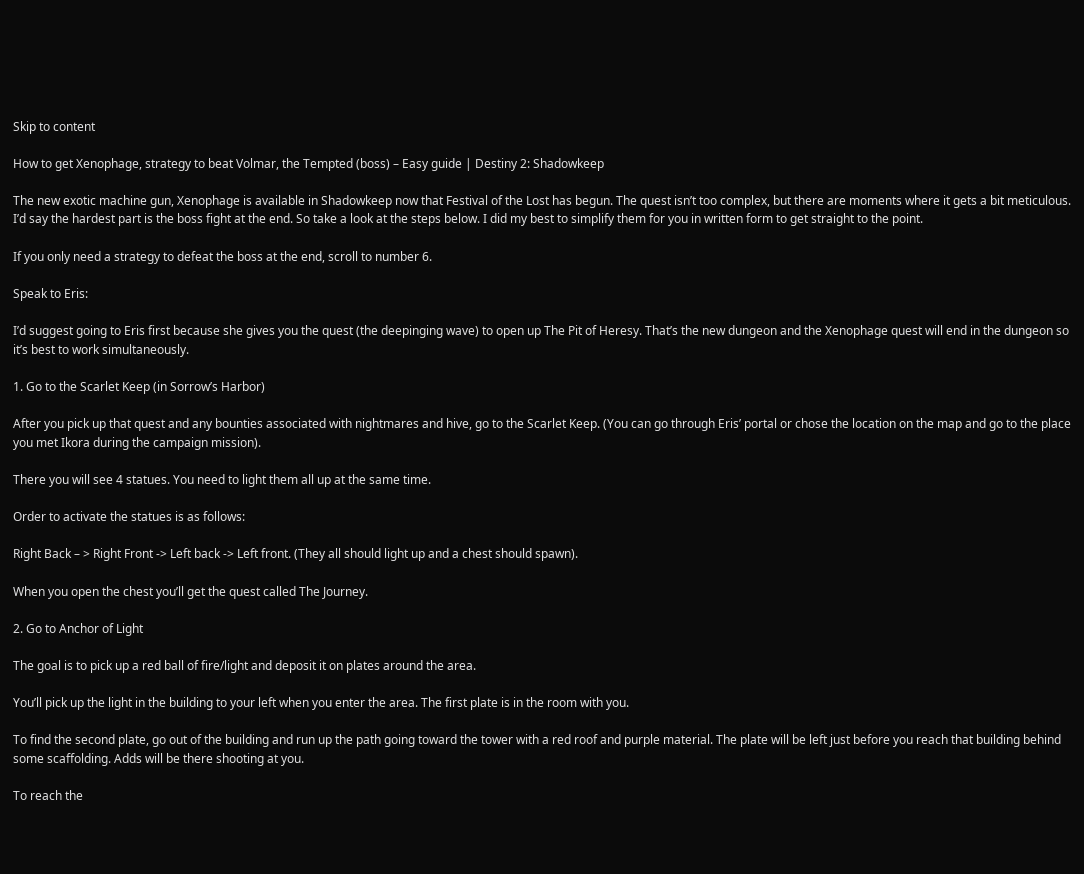Skip to content

How to get Xenophage, strategy to beat Volmar, the Tempted (boss) – Easy guide | Destiny 2: Shadowkeep

The new exotic machine gun, Xenophage is available in Shadowkeep now that Festival of the Lost has begun. The quest isn’t too complex, but there are moments where it gets a bit meticulous. I’d say the hardest part is the boss fight at the end. So take a look at the steps below. I did my best to simplify them for you in written form to get straight to the point.

If you only need a strategy to defeat the boss at the end, scroll to number 6.

Speak to Eris:

I’d suggest going to Eris first because she gives you the quest (the deepinging wave) to open up The Pit of Heresy. That’s the new dungeon and the Xenophage quest will end in the dungeon so it’s best to work simultaneously.

1. Go to the Scarlet Keep (in Sorrow’s Harbor)

After you pick up that quest and any bounties associated with nightmares and hive, go to the Scarlet Keep. (You can go through Eris’ portal or chose the location on the map and go to the place you met Ikora during the campaign mission).

There you will see 4 statues. You need to light them all up at the same time.

Order to activate the statues is as follows:

Right Back – > Right Front -> Left back -> Left front. (They all should light up and a chest should spawn).

When you open the chest you’ll get the quest called The Journey.

2. Go to Anchor of Light

The goal is to pick up a red ball of fire/light and deposit it on plates around the area.

You’ll pick up the light in the building to your left when you enter the area. The first plate is in the room with you.

To find the second plate, go out of the building and run up the path going toward the tower with a red roof and purple material. The plate will be left just before you reach that building behind some scaffolding. Adds will be there shooting at you.

To reach the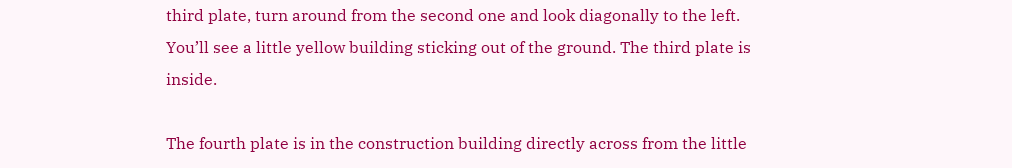third plate, turn around from the second one and look diagonally to the left. You’ll see a little yellow building sticking out of the ground. The third plate is inside.

The fourth plate is in the construction building directly across from the little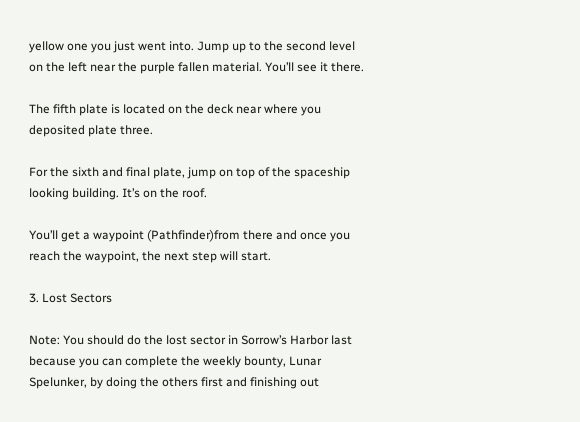yellow one you just went into. Jump up to the second level on the left near the purple fallen material. You’ll see it there.

The fifth plate is located on the deck near where you deposited plate three.

For the sixth and final plate, jump on top of the spaceship looking building. It’s on the roof.

You’ll get a waypoint (Pathfinder)from there and once you reach the waypoint, the next step will start.

3. Lost Sectors

Note: You should do the lost sector in Sorrow’s Harbor last because you can complete the weekly bounty, Lunar Spelunker, by doing the others first and finishing out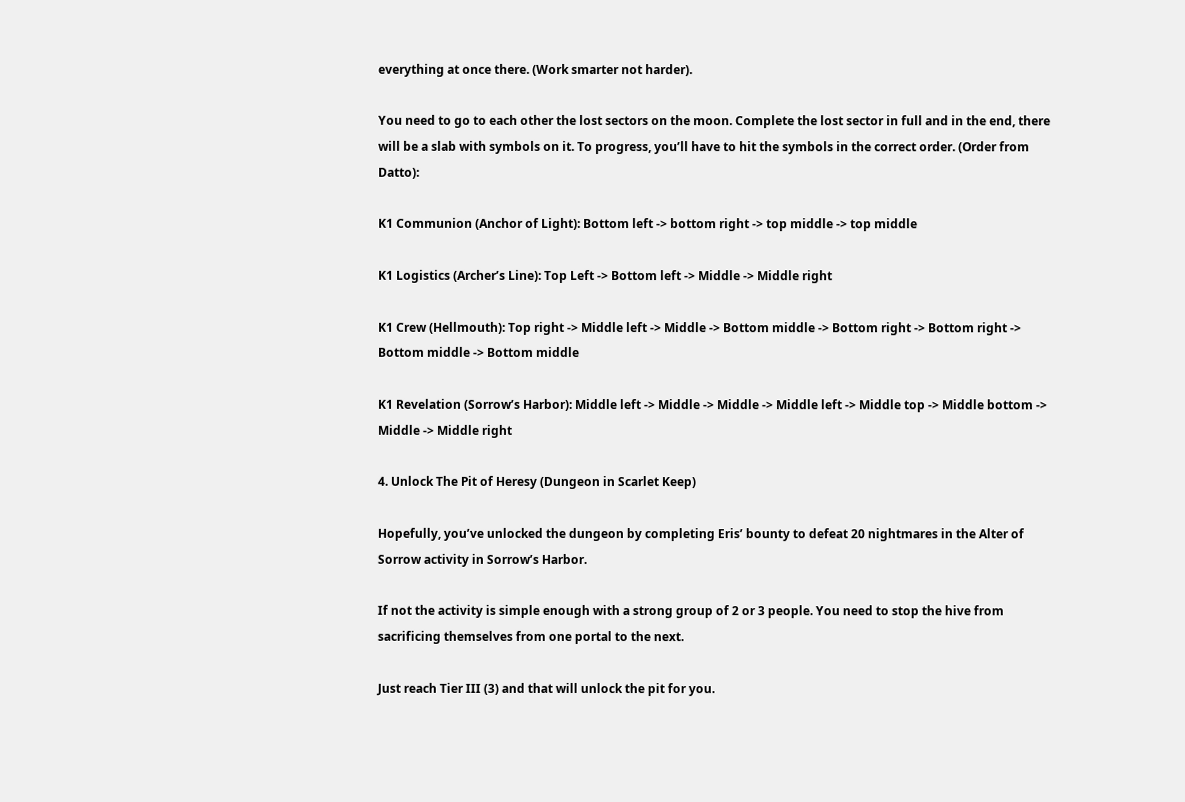everything at once there. (Work smarter not harder).

You need to go to each other the lost sectors on the moon. Complete the lost sector in full and in the end, there will be a slab with symbols on it. To progress, you’ll have to hit the symbols in the correct order. (Order from Datto):

K1 Communion (Anchor of Light): Bottom left -> bottom right -> top middle -> top middle

K1 Logistics (Archer’s Line): Top Left -> Bottom left -> Middle -> Middle right

K1 Crew (Hellmouth): Top right -> Middle left -> Middle -> Bottom middle -> Bottom right -> Bottom right -> Bottom middle -> Bottom middle

K1 Revelation (Sorrow’s Harbor): Middle left -> Middle -> Middle -> Middle left -> Middle top -> Middle bottom -> Middle -> Middle right

4. Unlock The Pit of Heresy (Dungeon in Scarlet Keep)

Hopefully, you’ve unlocked the dungeon by completing Eris’ bounty to defeat 20 nightmares in the Alter of Sorrow activity in Sorrow’s Harbor.

If not the activity is simple enough with a strong group of 2 or 3 people. You need to stop the hive from sacrificing themselves from one portal to the next.

Just reach Tier III (3) and that will unlock the pit for you.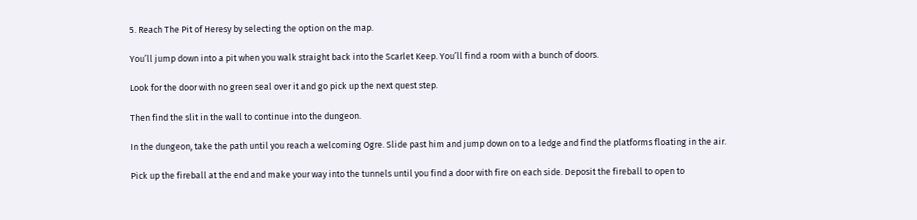5. Reach The Pit of Heresy by selecting the option on the map.

You’ll jump down into a pit when you walk straight back into the Scarlet Keep. You’ll find a room with a bunch of doors.

Look for the door with no green seal over it and go pick up the next quest step.

Then find the slit in the wall to continue into the dungeon.

In the dungeon, take the path until you reach a welcoming Ogre. Slide past him and jump down on to a ledge and find the platforms floating in the air.

Pick up the fireball at the end and make your way into the tunnels until you find a door with fire on each side. Deposit the fireball to open to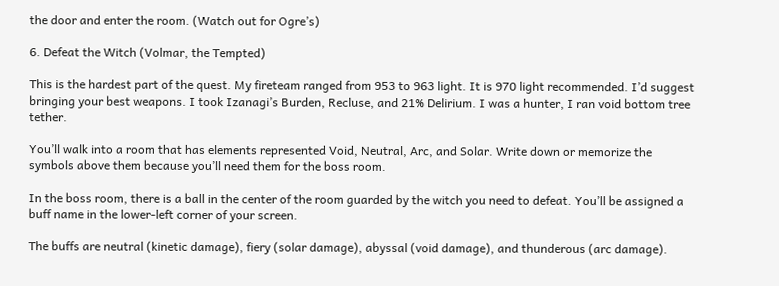the door and enter the room. (Watch out for Ogre’s)

6. Defeat the Witch (Volmar, the Tempted)

This is the hardest part of the quest. My fireteam ranged from 953 to 963 light. It is 970 light recommended. I’d suggest bringing your best weapons. I took Izanagi’s Burden, Recluse, and 21% Delirium. I was a hunter, I ran void bottom tree tether.

You’ll walk into a room that has elements represented Void, Neutral, Arc, and Solar. Write down or memorize the symbols above them because you’ll need them for the boss room.

In the boss room, there is a ball in the center of the room guarded by the witch you need to defeat. You’ll be assigned a buff name in the lower-left corner of your screen.

The buffs are neutral (kinetic damage), fiery (solar damage), abyssal (void damage), and thunderous (arc damage).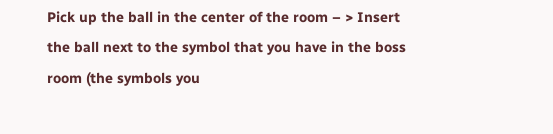Pick up the ball in the center of the room – > Insert the ball next to the symbol that you have in the boss room (the symbols you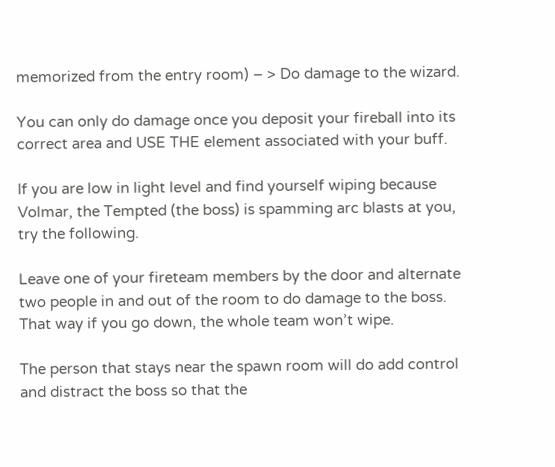memorized from the entry room) – > Do damage to the wizard.

You can only do damage once you deposit your fireball into its correct area and USE THE element associated with your buff.

If you are low in light level and find yourself wiping because Volmar, the Tempted (the boss) is spamming arc blasts at you, try the following.

Leave one of your fireteam members by the door and alternate two people in and out of the room to do damage to the boss. That way if you go down, the whole team won’t wipe.

The person that stays near the spawn room will do add control and distract the boss so that the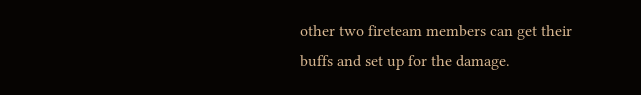other two fireteam members can get their buffs and set up for the damage.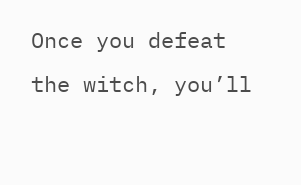Once you defeat the witch, you’ll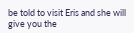be told to visit Eris and she will give you the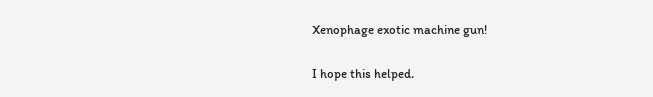Xenophage exotic machine gun!

I hope this helped.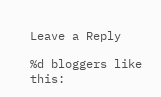Leave a Reply

%d bloggers like this: